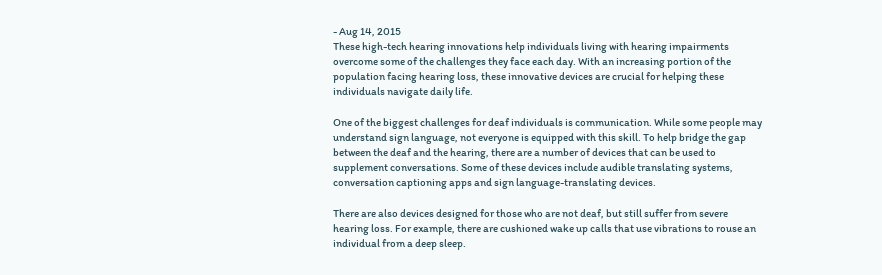- Aug 14, 2015
These high-tech hearing innovations help individuals living with hearing impairments overcome some of the challenges they face each day. With an increasing portion of the population facing hearing loss, these innovative devices are crucial for helping these individuals navigate daily life.

One of the biggest challenges for deaf individuals is communication. While some people may understand sign language, not everyone is equipped with this skill. To help bridge the gap between the deaf and the hearing, there are a number of devices that can be used to supplement conversations. Some of these devices include audible translating systems, conversation captioning apps and sign language-translating devices.

There are also devices designed for those who are not deaf, but still suffer from severe hearing loss. For example, there are cushioned wake up calls that use vibrations to rouse an individual from a deep sleep.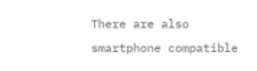There are also smartphone compatible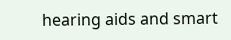hearing aids and smart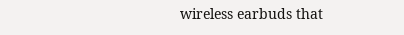wireless earbuds that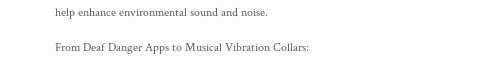help enhance environmental sound and noise.

From Deaf Danger Apps to Musical Vibration Collars: